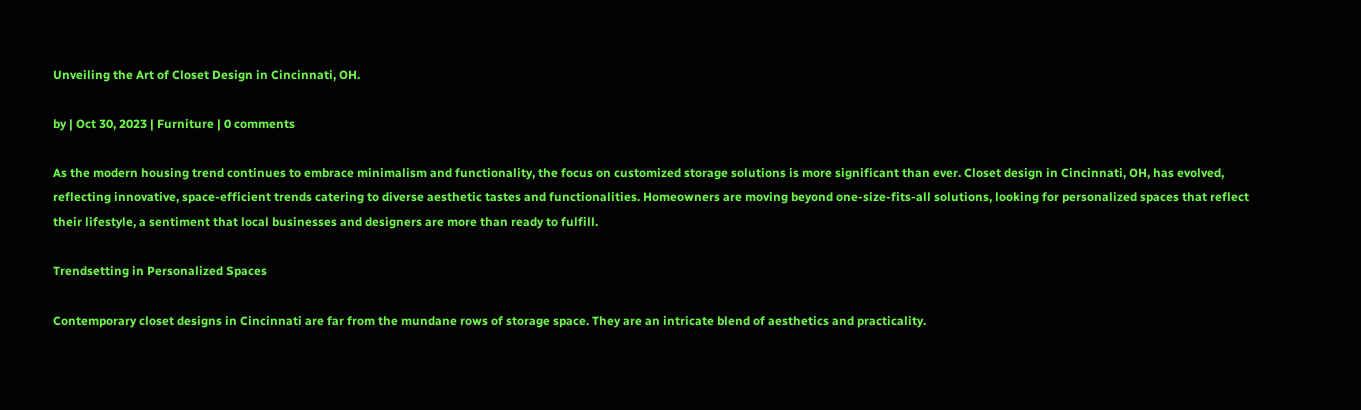Unveiling the Art of Closet Design in Cincinnati, OH.

by | Oct 30, 2023 | Furniture | 0 comments

As the modern housing trend continues to embrace minimalism and functionality, the focus on customized storage solutions is more significant than ever. Closet design in Cincinnati, OH, has evolved, reflecting innovative, space-efficient trends catering to diverse aesthetic tastes and functionalities. Homeowners are moving beyond one-size-fits-all solutions, looking for personalized spaces that reflect their lifestyle, a sentiment that local businesses and designers are more than ready to fulfill.

Trendsetting in Personalized Spaces

Contemporary closet designs in Cincinnati are far from the mundane rows of storage space. They are an intricate blend of aesthetics and practicality.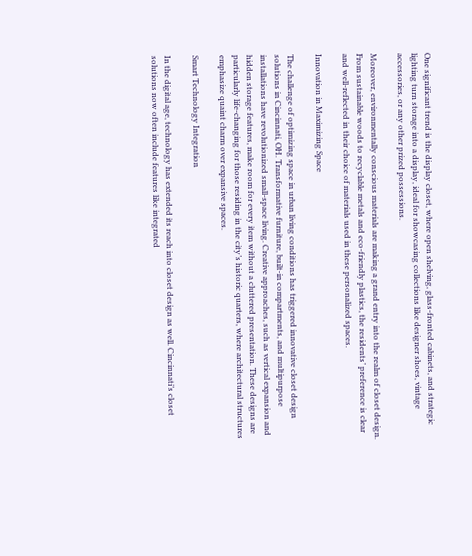One significant trend is the display closet, where open shelving, glass-fronted cabinets, and strategic lighting turn storage into a display, ideal for showcasing collections like designer shoes, vintage accessories, or any other prized possessions.

Moreover, environmentally conscious materials are making a grand entry into the realm of closet design. From sustainable woods to recyclable metals and eco-friendly plastics, the residents’ preference is clear and well-reflected in their choice of materials used in these personalized spaces.

Innovation in Maximizing Space

The challenge of optimizing space in urban living conditions has triggered innovative closet design solutions in Cincinnati, OH. Transformative furniture, built-in compartments, and multipurpose installations have revolutionized small-space living. Creative approaches, such as vertical expansion and hidden storage features, make room for every item without a cluttered presentation. These designs are particularly life-changing for those residing in the city’s historic quarters, where architectural structures emphasize quaint charm over expansive spaces.

Smart Technology Integration

In the digital age, technology has extended its reach into closet design as well. Cincinnati’s closet solutions now often include features like integrated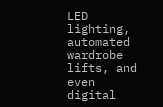LED lighting, automated wardrobe lifts, and even digital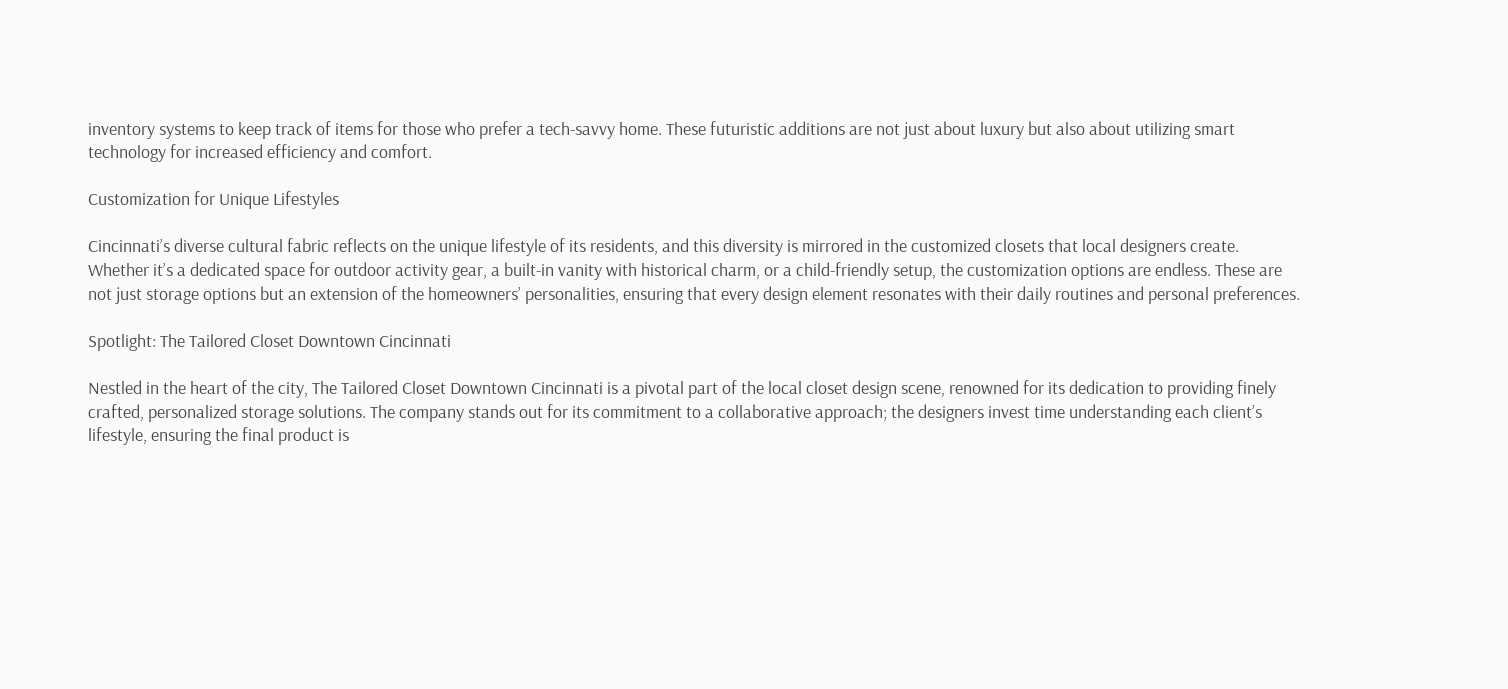inventory systems to keep track of items for those who prefer a tech-savvy home. These futuristic additions are not just about luxury but also about utilizing smart technology for increased efficiency and comfort.

Customization for Unique Lifestyles

Cincinnati’s diverse cultural fabric reflects on the unique lifestyle of its residents, and this diversity is mirrored in the customized closets that local designers create. Whether it’s a dedicated space for outdoor activity gear, a built-in vanity with historical charm, or a child-friendly setup, the customization options are endless. These are not just storage options but an extension of the homeowners’ personalities, ensuring that every design element resonates with their daily routines and personal preferences.

Spotlight: The Tailored Closet Downtown Cincinnati

Nestled in the heart of the city, The Tailored Closet Downtown Cincinnati is a pivotal part of the local closet design scene, renowned for its dedication to providing finely crafted, personalized storage solutions. The company stands out for its commitment to a collaborative approach; the designers invest time understanding each client’s lifestyle, ensuring the final product is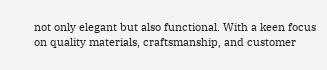not only elegant but also functional. With a keen focus on quality materials, craftsmanship, and customer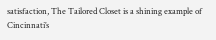satisfaction, The Tailored Closet is a shining example of Cincinnati’s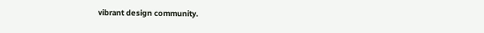vibrant design community.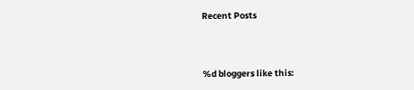Recent Posts



%d bloggers like this: